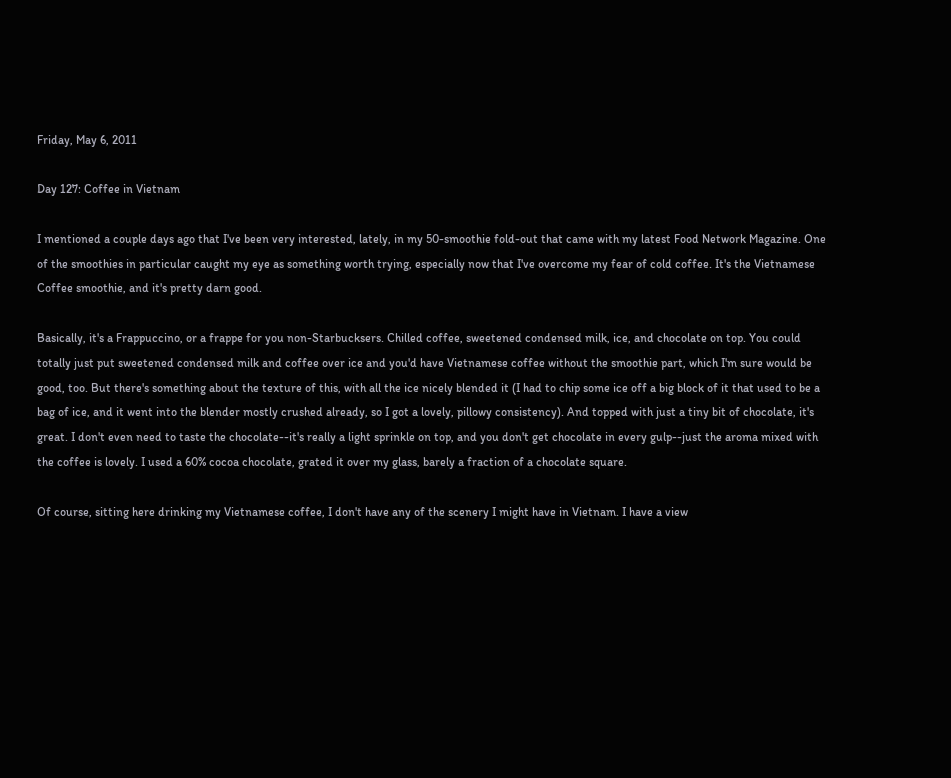Friday, May 6, 2011

Day 127: Coffee in Vietnam

I mentioned a couple days ago that I've been very interested, lately, in my 50-smoothie fold-out that came with my latest Food Network Magazine. One of the smoothies in particular caught my eye as something worth trying, especially now that I've overcome my fear of cold coffee. It's the Vietnamese Coffee smoothie, and it's pretty darn good.

Basically, it's a Frappuccino, or a frappe for you non-Starbucksers. Chilled coffee, sweetened condensed milk, ice, and chocolate on top. You could totally just put sweetened condensed milk and coffee over ice and you'd have Vietnamese coffee without the smoothie part, which I'm sure would be good, too. But there's something about the texture of this, with all the ice nicely blended it (I had to chip some ice off a big block of it that used to be a bag of ice, and it went into the blender mostly crushed already, so I got a lovely, pillowy consistency). And topped with just a tiny bit of chocolate, it's great. I don't even need to taste the chocolate--it's really a light sprinkle on top, and you don't get chocolate in every gulp--just the aroma mixed with the coffee is lovely. I used a 60% cocoa chocolate, grated it over my glass, barely a fraction of a chocolate square.

Of course, sitting here drinking my Vietnamese coffee, I don't have any of the scenery I might have in Vietnam. I have a view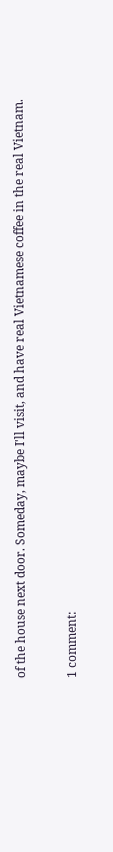of the house next door. Someday, maybe I'll visit, and have real Vietnamese coffee in the real Vietnam.

1 comment: